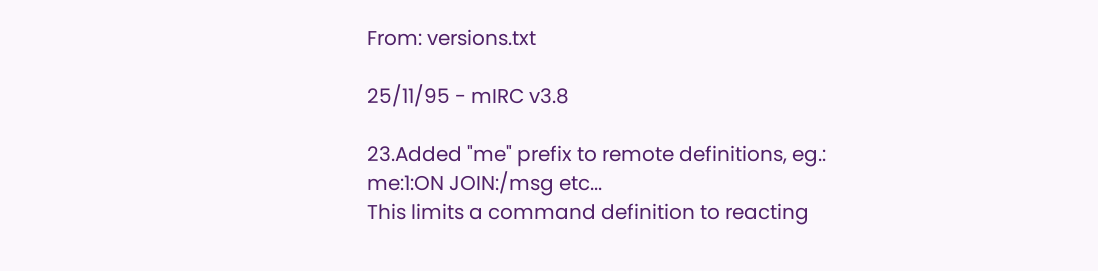From: versions.txt

25/11/95 - mIRC v3.8

23.Added "me" prefix to remote definitions, eg.:
me:1:ON JOIN:/msg etc...
This limits a command definition to reacting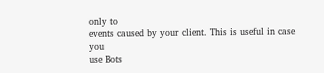only to
events caused by your client. This is useful in case you
use Bots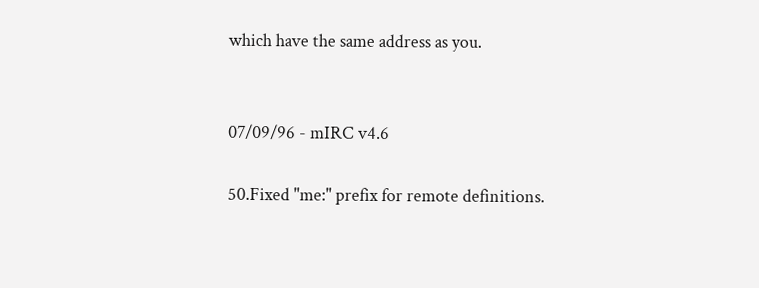which have the same address as you.


07/09/96 - mIRC v4.6

50.Fixed "me:" prefix for remote definitions.